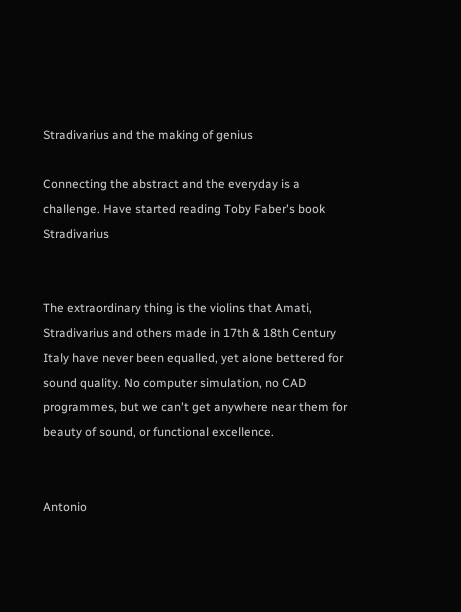Stradivarius and the making of genius

Connecting the abstract and the everyday is a challenge. Have started reading Toby Faber's book Stradivarius


The extraordinary thing is the violins that Amati, Stradivarius and others made in 17th & 18th Century Italy have never been equalled, yet alone bettered for sound quality. No computer simulation, no CAD programmes, but we can't get anywhere near them for beauty of sound, or functional excellence.


Antonio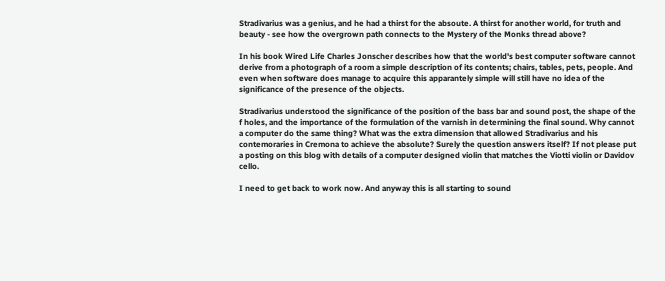Stradivarius was a genius, and he had a thirst for the absoute. A thirst for another world, for truth and beauty - see how the overgrown path connects to the Mystery of the Monks thread above?

In his book Wired Life Charles Jonscher describes how that the world's best computer software cannot derive from a photograph of a room a simple description of its contents; chairs, tables, pets, people. And even when software does manage to acquire this apparantely simple will still have no idea of the significance of the presence of the objects.

Stradivarius understood the significance of the position of the bass bar and sound post, the shape of the f holes, and the importance of the formulation of the varnish in determining the final sound. Why cannot a computer do the same thing? What was the extra dimension that allowed Stradivarius and his contemoraries in Cremona to achieve the absolute? Surely the question answers itself? If not please put a posting on this blog with details of a computer designed violin that matches the Viotti violin or Davidov cello.

I need to get back to work now. And anyway this is all starting to sound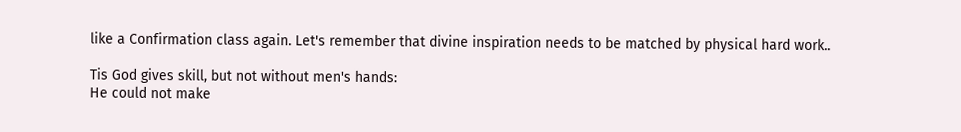like a Confirmation class again. Let's remember that divine inspiration needs to be matched by physical hard work..

Tis God gives skill, but not without men's hands:
He could not make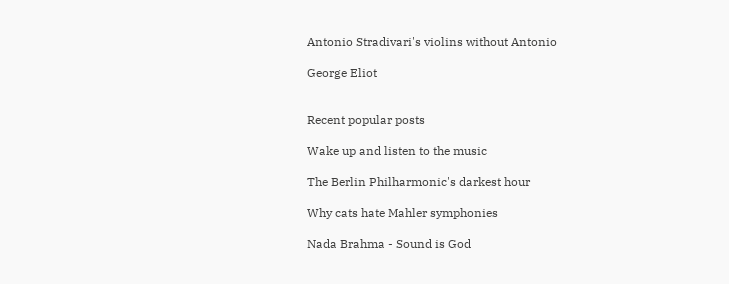Antonio Stradivari's violins without Antonio

George Eliot


Recent popular posts

Wake up and listen to the music

The Berlin Philharmonic's darkest hour

Why cats hate Mahler symphonies

Nada Brahma - Sound is God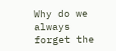Why do we always forget the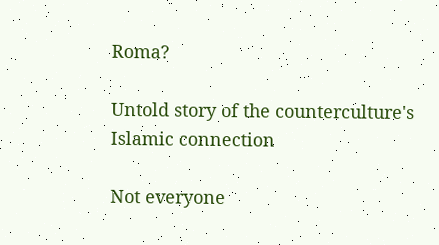Roma?

Untold story of the counterculture's Islamic connection

Not everyone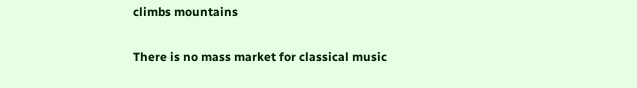climbs mountains

There is no mass market for classical music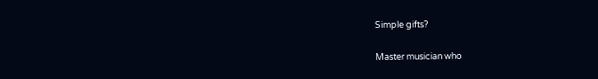Simple gifts?

Master musician who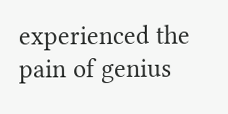experienced the pain of genius